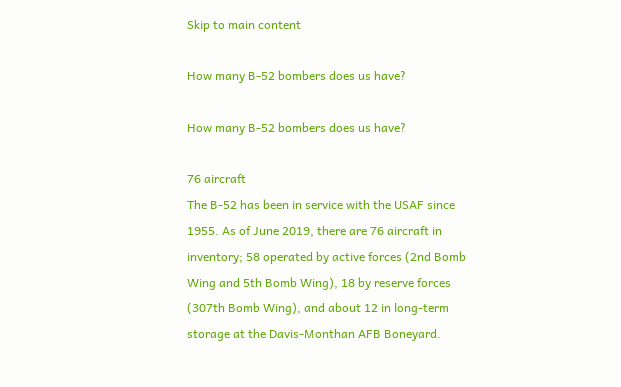Skip to main content

How many B-52 bombers does us have?

How many B-52 bombers does us have?

76 aircraft
The B-52 has been in service with the USAF since 1955. As of June 2019, there are 76 aircraft in inventory; 58 operated by active forces (2nd Bomb Wing and 5th Bomb Wing), 18 by reserve forces (307th Bomb Wing), and about 12 in long-term storage at the Davis-Monthan AFB Boneyard.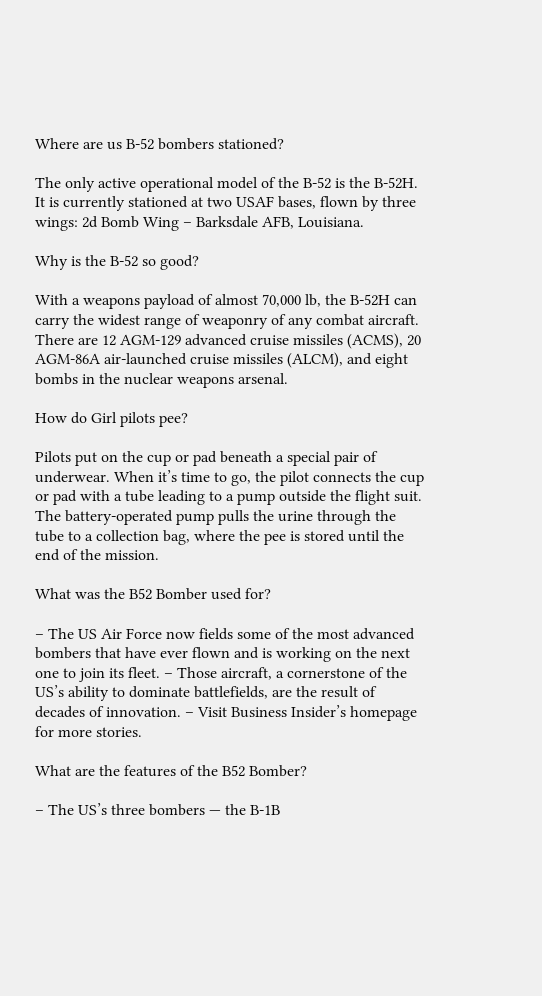Where are us B-52 bombers stationed?

The only active operational model of the B-52 is the B-52H. It is currently stationed at two USAF bases, flown by three wings: 2d Bomb Wing – Barksdale AFB, Louisiana.

Why is the B-52 so good?

With a weapons payload of almost 70,000 lb, the B-52H can carry the widest range of weaponry of any combat aircraft. There are 12 AGM-129 advanced cruise missiles (ACMS), 20 AGM-86A air-launched cruise missiles (ALCM), and eight bombs in the nuclear weapons arsenal.

How do Girl pilots pee?

Pilots put on the cup or pad beneath a special pair of underwear. When it’s time to go, the pilot connects the cup or pad with a tube leading to a pump outside the flight suit. The battery-operated pump pulls the urine through the tube to a collection bag, where the pee is stored until the end of the mission.

What was the B52 Bomber used for?

– The US Air Force now fields some of the most advanced bombers that have ever flown and is working on the next one to join its fleet. – Those aircraft, a cornerstone of the US’s ability to dominate battlefields, are the result of decades of innovation. – Visit Business Insider’s homepage for more stories.

What are the features of the B52 Bomber?

– The US’s three bombers — the B-1B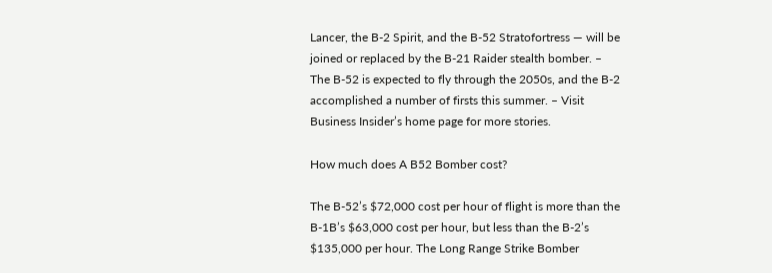Lancer, the B-2 Spirit, and the B-52 Stratofortress — will be joined or replaced by the B-21 Raider stealth bomber. – The B-52 is expected to fly through the 2050s, and the B-2 accomplished a number of firsts this summer. – Visit Business Insider’s home page for more stories.

How much does A B52 Bomber cost?

The B-52’s $72,000 cost per hour of flight is more than the B-1B’s $63,000 cost per hour, but less than the B-2’s $135,000 per hour. The Long Range Strike Bomber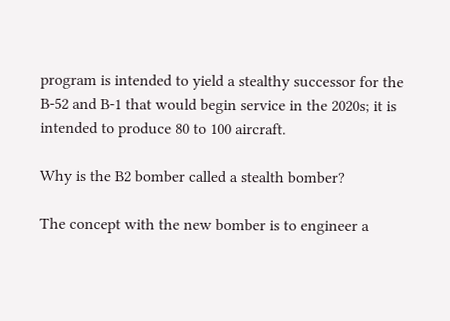program is intended to yield a stealthy successor for the B-52 and B-1 that would begin service in the 2020s; it is intended to produce 80 to 100 aircraft.

Why is the B2 bomber called a stealth bomber?

The concept with the new bomber is to engineer a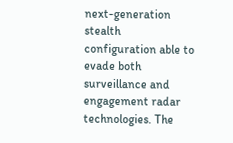next-generation stealth configuration able to evade both surveillance and engagement radar technologies. The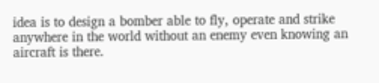idea is to design a bomber able to fly, operate and strike anywhere in the world without an enemy even knowing an aircraft is there.